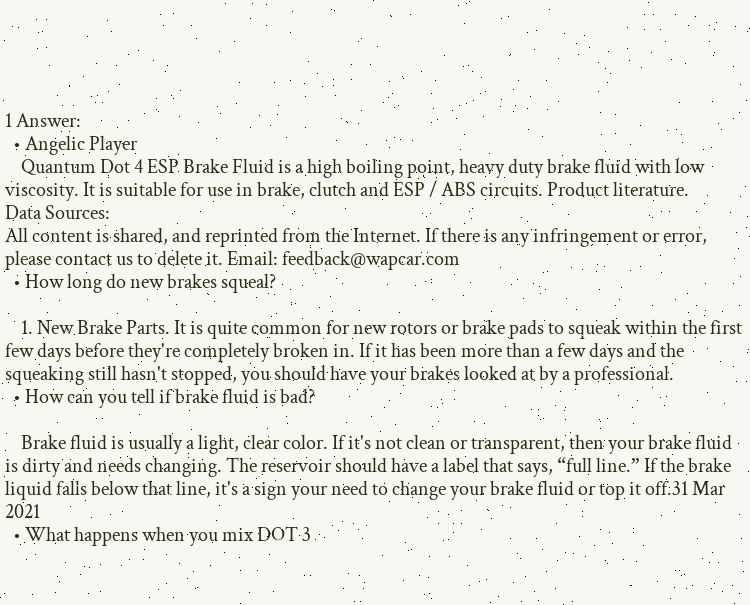1 Answer:
  • Angelic Player
    Quantum Dot 4 ESP Brake Fluid is a high boiling point, heavy duty brake fluid with low viscosity. It is suitable for use in brake, clutch and ESP / ABS circuits. Product literature.
Data Sources:
All content is shared, and reprinted from the Internet. If there is any infringement or error, please contact us to delete it. Email: feedback@wapcar.com
  • How long do new brakes squeal?

    1. New Brake Parts. It is quite common for new rotors or brake pads to squeak within the first few days before they're completely broken in. If it has been more than a few days and the squeaking still hasn't stopped, you should have your brakes looked at by a professional.
  • How can you tell if brake fluid is bad?

    Brake fluid is usually a light, clear color. If it's not clean or transparent, then your brake fluid is dirty and needs changing. The reservoir should have a label that says, “full line.” If the brake liquid falls below that line, it's a sign your need to change your brake fluid or top it off.31 Mar 2021
  • What happens when you mix DOT 3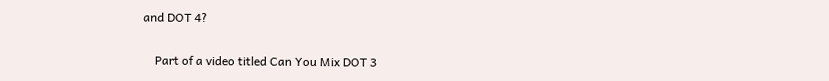and DOT 4?

    Part of a video titled Can You Mix DOT 3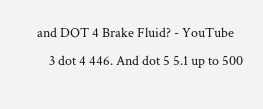and DOT 4 Brake Fluid? - YouTube
    3 dot 4 446. And dot 5 5.1 up to 500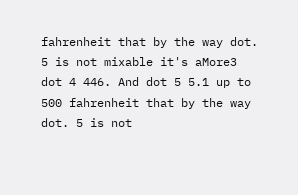fahrenheit that by the way dot. 5 is not mixable it's aMore3 dot 4 446. And dot 5 5.1 up to 500 fahrenheit that by the way dot. 5 is not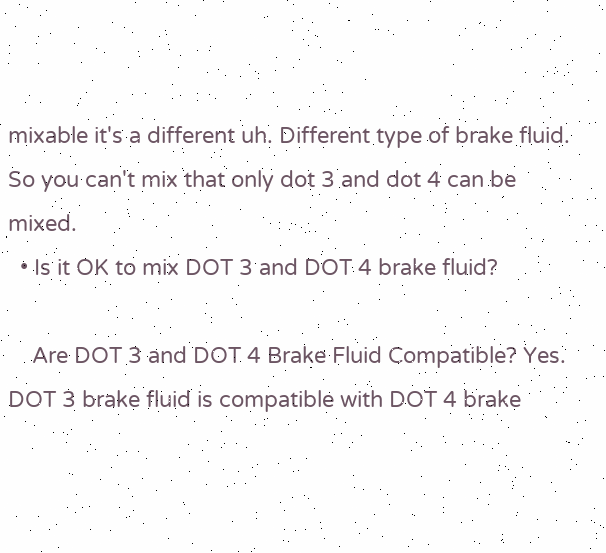mixable it's a different uh. Different type of brake fluid. So you can't mix that only dot 3 and dot 4 can be mixed.
  • Is it OK to mix DOT 3 and DOT 4 brake fluid?

    Are DOT 3 and DOT 4 Brake Fluid Compatible? Yes. DOT 3 brake fluid is compatible with DOT 4 brake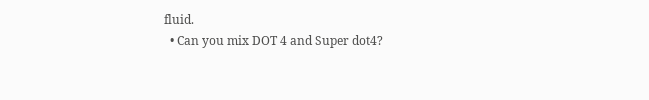fluid.
  • Can you mix DOT 4 and Super dot4?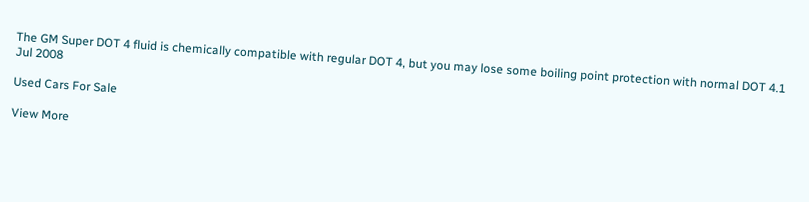The GM Super DOT 4 fluid is chemically compatible with regular DOT 4, but you may lose some boiling point protection with normal DOT 4.1 Jul 2008

Used Cars For Sale

View More